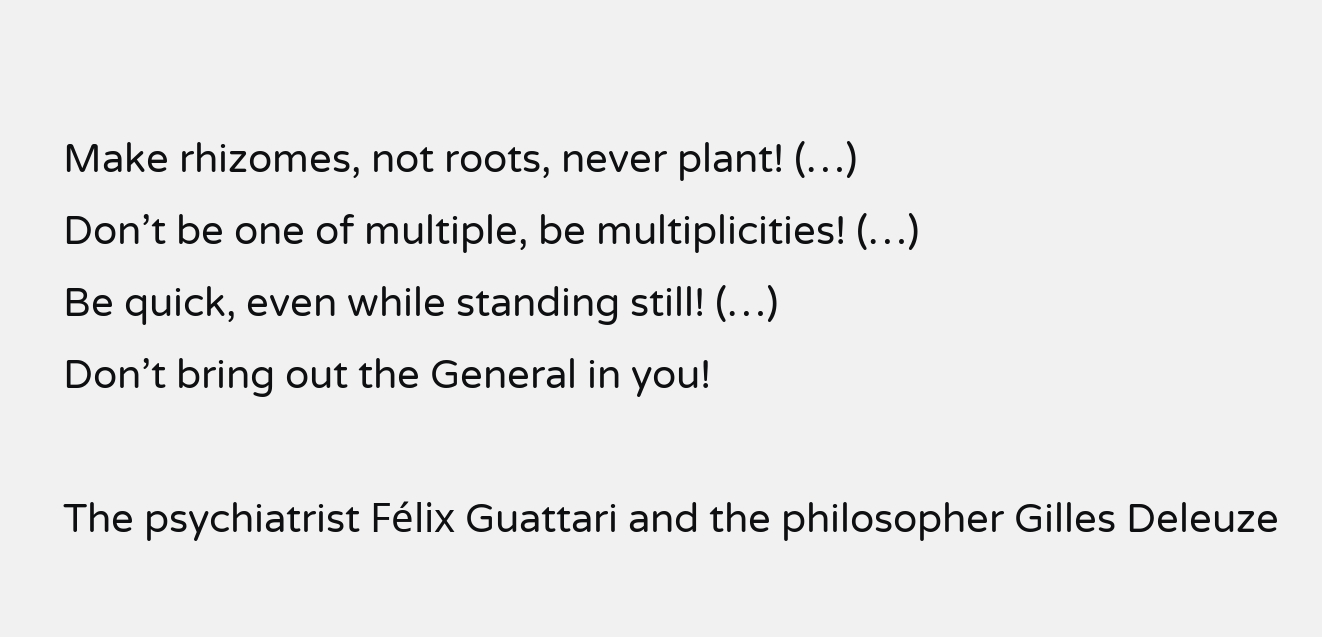Make rhizomes, not roots, never plant! (…)
Don’t be one of multiple, be multiplicities! (…)
Be quick, even while standing still! (…)
Don’t bring out the General in you!

The psychiatrist Félix Guattari and the philosopher Gilles Deleuze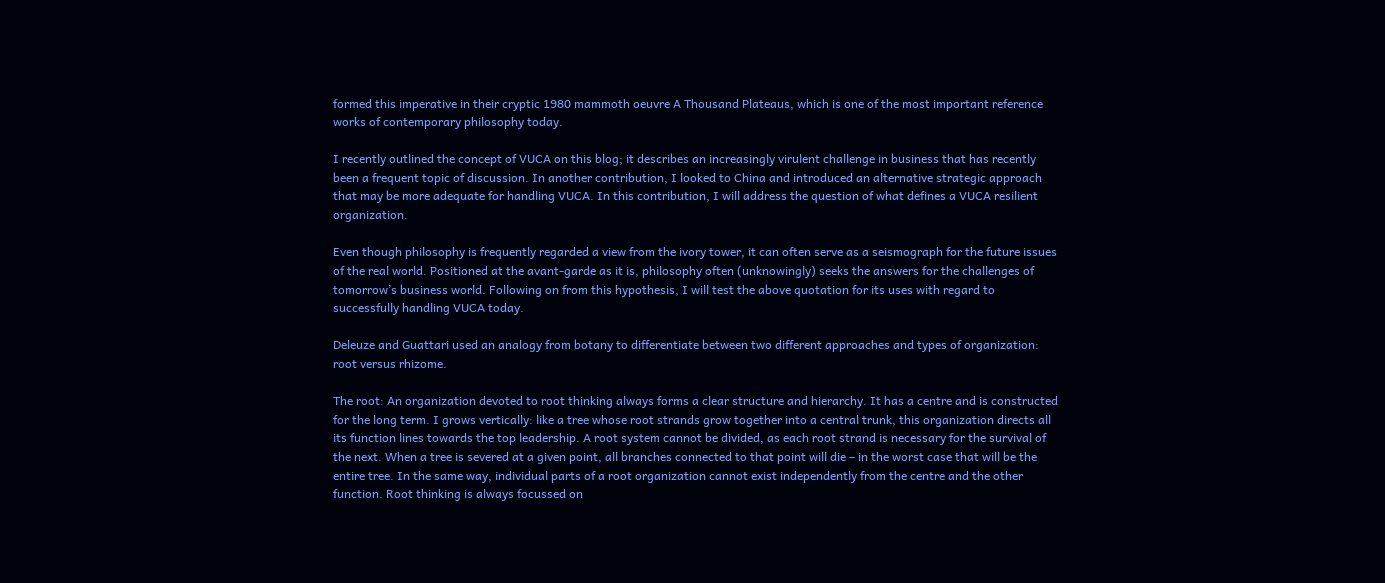formed this imperative in their cryptic 1980 mammoth oeuvre A Thousand Plateaus, which is one of the most important reference works of contemporary philosophy today.

I recently outlined the concept of VUCA on this blog; it describes an increasingly virulent challenge in business that has recently been a frequent topic of discussion. In another contribution, I looked to China and introduced an alternative strategic approach that may be more adequate for handling VUCA. In this contribution, I will address the question of what defines a VUCA resilient organization.

Even though philosophy is frequently regarded a view from the ivory tower, it can often serve as a seismograph for the future issues of the real world. Positioned at the avant-garde as it is, philosophy often (unknowingly) seeks the answers for the challenges of tomorrow’s business world. Following on from this hypothesis, I will test the above quotation for its uses with regard to successfully handling VUCA today.

Deleuze and Guattari used an analogy from botany to differentiate between two different approaches and types of organization: root versus rhizome.

The root: An organization devoted to root thinking always forms a clear structure and hierarchy. It has a centre and is constructed for the long term. I grows vertically: like a tree whose root strands grow together into a central trunk, this organization directs all its function lines towards the top leadership. A root system cannot be divided, as each root strand is necessary for the survival of the next. When a tree is severed at a given point, all branches connected to that point will die – in the worst case that will be the entire tree. In the same way, individual parts of a root organization cannot exist independently from the centre and the other function. Root thinking is always focussed on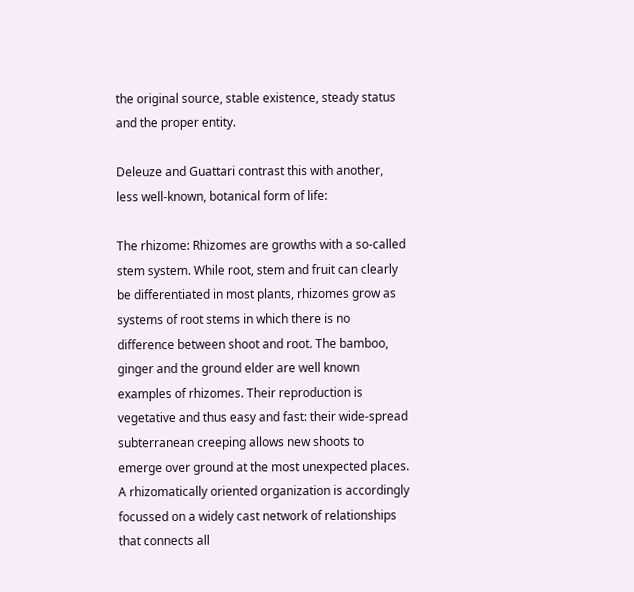the original source, stable existence, steady status and the proper entity.

Deleuze and Guattari contrast this with another, less well-known, botanical form of life:

The rhizome: Rhizomes are growths with a so-called stem system. While root, stem and fruit can clearly be differentiated in most plants, rhizomes grow as systems of root stems in which there is no difference between shoot and root. The bamboo, ginger and the ground elder are well known examples of rhizomes. Their reproduction is vegetative and thus easy and fast: their wide-spread subterranean creeping allows new shoots to emerge over ground at the most unexpected places. A rhizomatically oriented organization is accordingly focussed on a widely cast network of relationships that connects all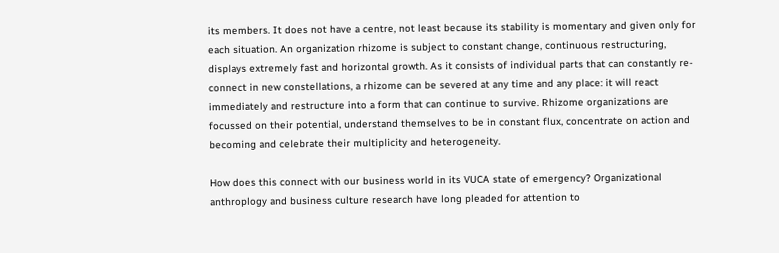its members. It does not have a centre, not least because its stability is momentary and given only for each situation. An organization rhizome is subject to constant change, continuous restructuring, displays extremely fast and horizontal growth. As it consists of individual parts that can constantly re-connect in new constellations, a rhizome can be severed at any time and any place: it will react immediately and restructure into a form that can continue to survive. Rhizome organizations are focussed on their potential, understand themselves to be in constant flux, concentrate on action and becoming and celebrate their multiplicity and heterogeneity.

How does this connect with our business world in its VUCA state of emergency? Organizational anthroplogy and business culture research have long pleaded for attention to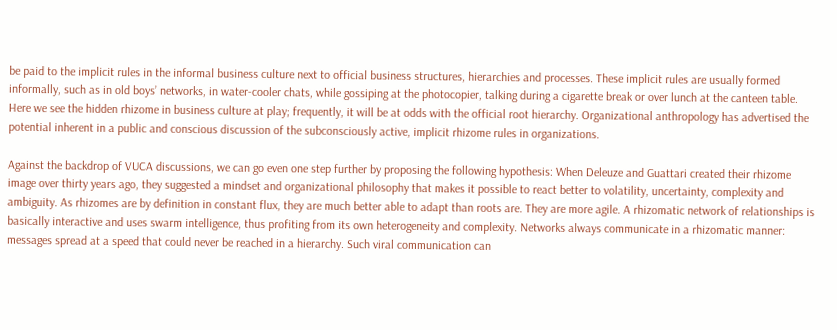be paid to the implicit rules in the informal business culture next to official business structures, hierarchies and processes. These implicit rules are usually formed informally, such as in old boys’ networks, in water-cooler chats, while gossiping at the photocopier, talking during a cigarette break or over lunch at the canteen table. Here we see the hidden rhizome in business culture at play; frequently, it will be at odds with the official root hierarchy. Organizational anthropology has advertised the potential inherent in a public and conscious discussion of the subconsciously active, implicit rhizome rules in organizations.

Against the backdrop of VUCA discussions, we can go even one step further by proposing the following hypothesis: When Deleuze and Guattari created their rhizome image over thirty years ago, they suggested a mindset and organizational philosophy that makes it possible to react better to volatility, uncertainty, complexity and ambiguity. As rhizomes are by definition in constant flux, they are much better able to adapt than roots are. They are more agile. A rhizomatic network of relationships is basically interactive and uses swarm intelligence, thus profiting from its own heterogeneity and complexity. Networks always communicate in a rhizomatic manner: messages spread at a speed that could never be reached in a hierarchy. Such viral communication can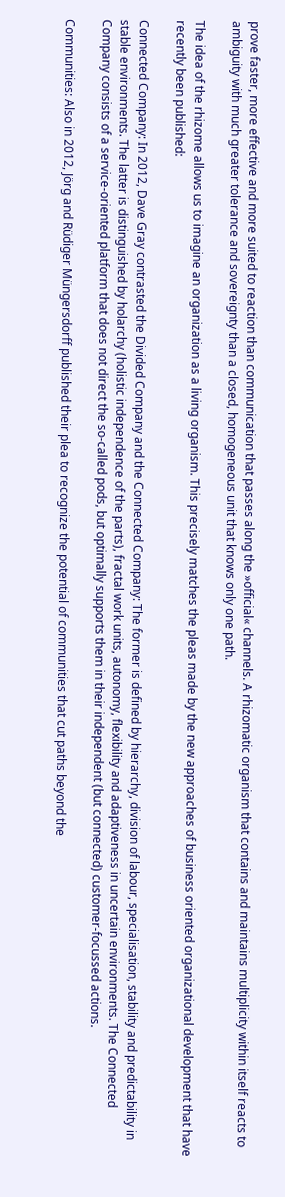prove faster, more effective and more suited to reaction than communication that passes along the »official« channels. A rhizomatic organism that contains and maintains multiplicity within itself reacts to ambiguity with much greater tolerance and sovereignty than a closed, homogeneous unit that knows only one path.

The idea of the rhizome allows us to imagine an organization as a living organism. This precisely matches the pleas made by the new approaches of business oriented organizational development that have recently been published:

Connected Company: In 2012, Dave Gray contrasted the Divided Company and the Connected Company: The former is defined by hierarchy, division of labour, specialisation, stability and predictability in stable environments. The latter is distinguished by holarchy (holistic independence of the parts), fractal work units, autonomy, flexibility and adaptiveness in uncertain environments. The Connected Company consists of a service-oriented platform that does not direct the so-called pods, but optimally supports them in their independent (but connected) customer-focussed actions.

Communities: Also in 2012, Jörg and Rüdiger Müngersdorff published their plea to recognize the potential of communities that cut paths beyond the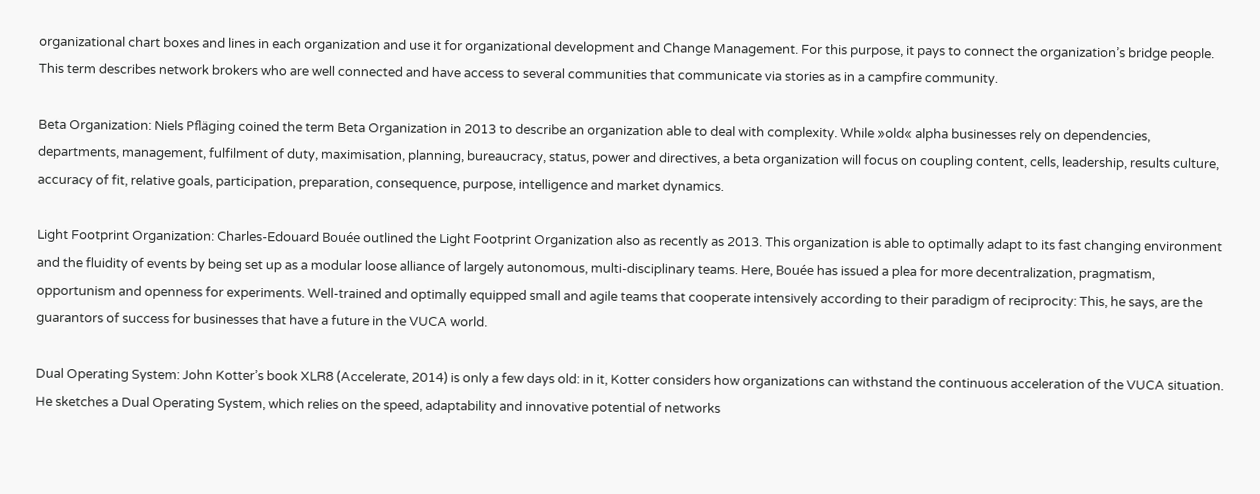organizational chart boxes and lines in each organization and use it for organizational development and Change Management. For this purpose, it pays to connect the organization’s bridge people. This term describes network brokers who are well connected and have access to several communities that communicate via stories as in a campfire community.

Beta Organization: Niels Pfläging coined the term Beta Organization in 2013 to describe an organization able to deal with complexity. While »old« alpha businesses rely on dependencies, departments, management, fulfilment of duty, maximisation, planning, bureaucracy, status, power and directives, a beta organization will focus on coupling content, cells, leadership, results culture, accuracy of fit, relative goals, participation, preparation, consequence, purpose, intelligence and market dynamics.

Light Footprint Organization: Charles-Edouard Bouée outlined the Light Footprint Organization also as recently as 2013. This organization is able to optimally adapt to its fast changing environment and the fluidity of events by being set up as a modular loose alliance of largely autonomous, multi-disciplinary teams. Here, Bouée has issued a plea for more decentralization, pragmatism, opportunism and openness for experiments. Well-trained and optimally equipped small and agile teams that cooperate intensively according to their paradigm of reciprocity: This, he says, are the guarantors of success for businesses that have a future in the VUCA world.

Dual Operating System: John Kotter’s book XLR8 (Accelerate, 2014) is only a few days old: in it, Kotter considers how organizations can withstand the continuous acceleration of the VUCA situation. He sketches a Dual Operating System, which relies on the speed, adaptability and innovative potential of networks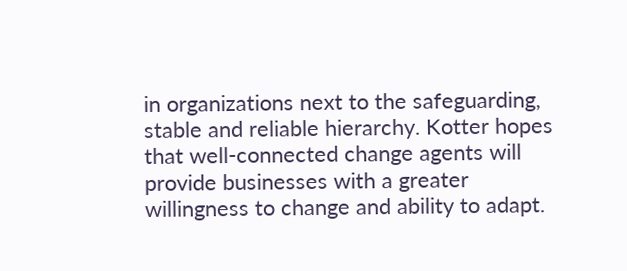in organizations next to the safeguarding, stable and reliable hierarchy. Kotter hopes that well-connected change agents will provide businesses with a greater willingness to change and ability to adapt.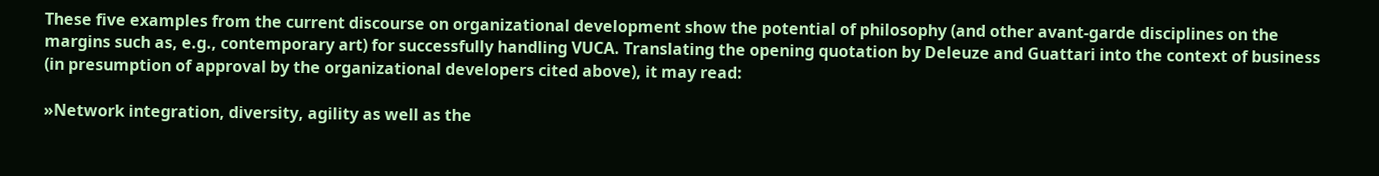These five examples from the current discourse on organizational development show the potential of philosophy (and other avant-garde disciplines on the margins such as, e.g., contemporary art) for successfully handling VUCA. Translating the opening quotation by Deleuze and Guattari into the context of business (in presumption of approval by the organizational developers cited above), it may read:

»Network integration, diversity, agility as well as the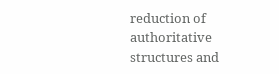reduction of authoritative structures and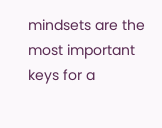mindsets are the most important keys for a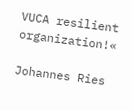VUCA resilient organization!«

Johannes Ries